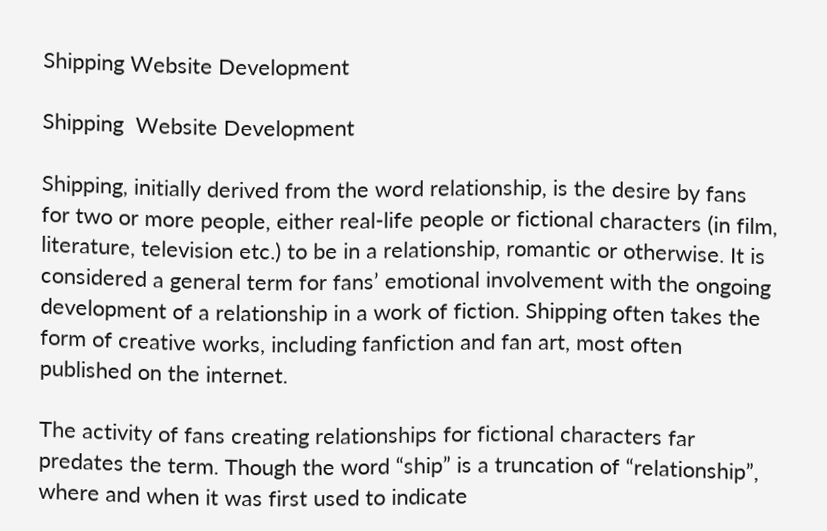Shipping Website Development

Shipping  Website Development

Shipping, initially derived from the word relationship, is the desire by fans for two or more people, either real-life people or fictional characters (in film, literature, television etc.) to be in a relationship, romantic or otherwise. It is considered a general term for fans’ emotional involvement with the ongoing development of a relationship in a work of fiction. Shipping often takes the form of creative works, including fanfiction and fan art, most often published on the internet.

The activity of fans creating relationships for fictional characters far predates the term. Though the word “ship” is a truncation of “relationship”, where and when it was first used to indicate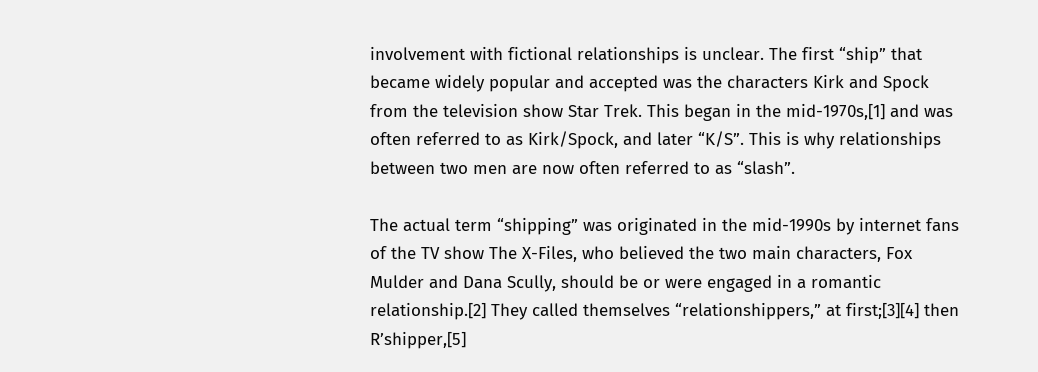involvement with fictional relationships is unclear. The first “ship” that became widely popular and accepted was the characters Kirk and Spock from the television show Star Trek. This began in the mid-1970s,[1] and was often referred to as Kirk/Spock, and later “K/S”. This is why relationships between two men are now often referred to as “slash”.

The actual term “shipping” was originated in the mid-1990s by internet fans of the TV show The X-Files, who believed the two main characters, Fox Mulder and Dana Scully, should be or were engaged in a romantic relationship.[2] They called themselves “relationshippers,” at first;[3][4] then R’shipper,[5]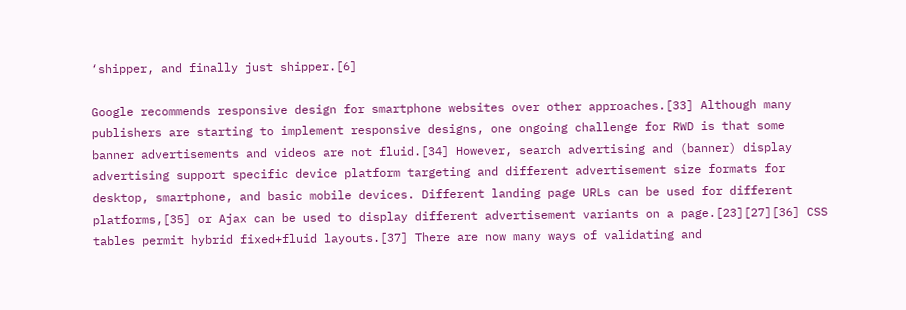‘shipper, and finally just shipper.[6]

Google recommends responsive design for smartphone websites over other approaches.[33] Although many publishers are starting to implement responsive designs, one ongoing challenge for RWD is that some banner advertisements and videos are not fluid.[34] However, search advertising and (banner) display advertising support specific device platform targeting and different advertisement size formats for desktop, smartphone, and basic mobile devices. Different landing page URLs can be used for different platforms,[35] or Ajax can be used to display different advertisement variants on a page.[23][27][36] CSS tables permit hybrid fixed+fluid layouts.[37] There are now many ways of validating and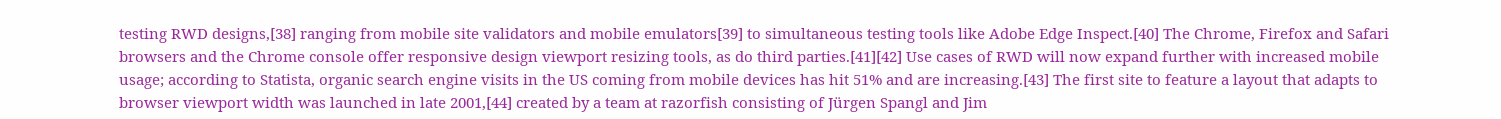testing RWD designs,[38] ranging from mobile site validators and mobile emulators[39] to simultaneous testing tools like Adobe Edge Inspect.[40] The Chrome, Firefox and Safari browsers and the Chrome console offer responsive design viewport resizing tools, as do third parties.[41][42] Use cases of RWD will now expand further with increased mobile usage; according to Statista, organic search engine visits in the US coming from mobile devices has hit 51% and are increasing.[43] The first site to feature a layout that adapts to browser viewport width was launched in late 2001,[44] created by a team at razorfish consisting of Jürgen Spangl and Jim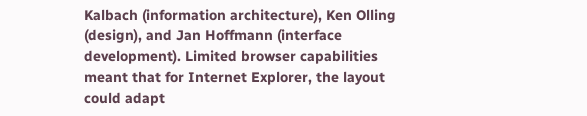Kalbach (information architecture), Ken Olling (design), and Jan Hoffmann (interface development). Limited browser capabilities meant that for Internet Explorer, the layout could adapt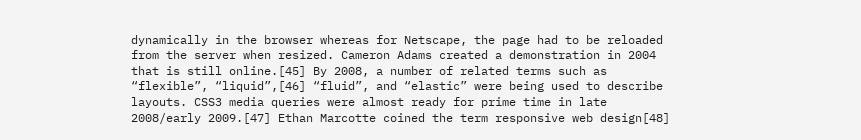dynamically in the browser whereas for Netscape, the page had to be reloaded from the server when resized. Cameron Adams created a demonstration in 2004 that is still online.[45] By 2008, a number of related terms such as “flexible”, “liquid”,[46] “fluid”, and “elastic” were being used to describe layouts. CSS3 media queries were almost ready for prime time in late 2008/early 2009.[47] Ethan Marcotte coined the term responsive web design[48]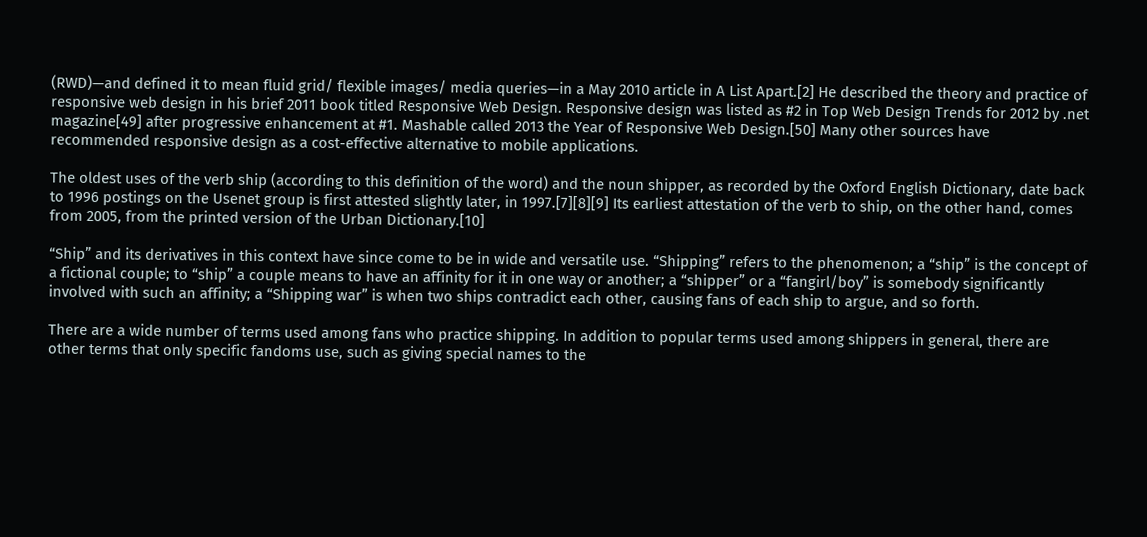(RWD)—and defined it to mean fluid grid/ flexible images/ media queries—in a May 2010 article in A List Apart.[2] He described the theory and practice of responsive web design in his brief 2011 book titled Responsive Web Design. Responsive design was listed as #2 in Top Web Design Trends for 2012 by .net magazine[49] after progressive enhancement at #1. Mashable called 2013 the Year of Responsive Web Design.[50] Many other sources have recommended responsive design as a cost-effective alternative to mobile applications.

The oldest uses of the verb ship (according to this definition of the word) and the noun shipper, as recorded by the Oxford English Dictionary, date back to 1996 postings on the Usenet group is first attested slightly later, in 1997.[7][8][9] Its earliest attestation of the verb to ship, on the other hand, comes from 2005, from the printed version of the Urban Dictionary.[10]

“Ship” and its derivatives in this context have since come to be in wide and versatile use. “Shipping” refers to the phenomenon; a “ship” is the concept of a fictional couple; to “ship” a couple means to have an affinity for it in one way or another; a “shipper” or a “fangirl/boy” is somebody significantly involved with such an affinity; a “Shipping war” is when two ships contradict each other, causing fans of each ship to argue, and so forth.

There are a wide number of terms used among fans who practice shipping. In addition to popular terms used among shippers in general, there are other terms that only specific fandoms use, such as giving special names to the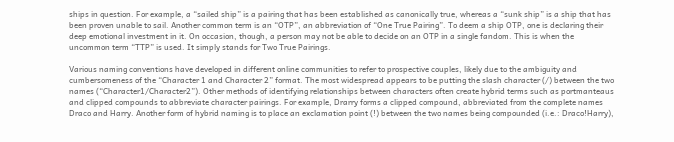ships in question. For example, a “sailed ship” is a pairing that has been established as canonically true, whereas a “sunk ship” is a ship that has been proven unable to sail. Another common term is an “OTP”, an abbreviation of “One True Pairing”. To deem a ship OTP, one is declaring their deep emotional investment in it. On occasion, though, a person may not be able to decide on an OTP in a single fandom. This is when the uncommon term “TTP” is used. It simply stands for Two True Pairings.

Various naming conventions have developed in different online communities to refer to prospective couples, likely due to the ambiguity and cumbersomeness of the “Character 1 and Character 2” format. The most widespread appears to be putting the slash character (/) between the two names (“Character1/Character2”). Other methods of identifying relationships between characters often create hybrid terms such as portmanteaus and clipped compounds to abbreviate character pairings. For example, Drarry forms a clipped compound, abbreviated from the complete names Draco and Harry. Another form of hybrid naming is to place an exclamation point (!) between the two names being compounded (i.e.: Draco!Harry),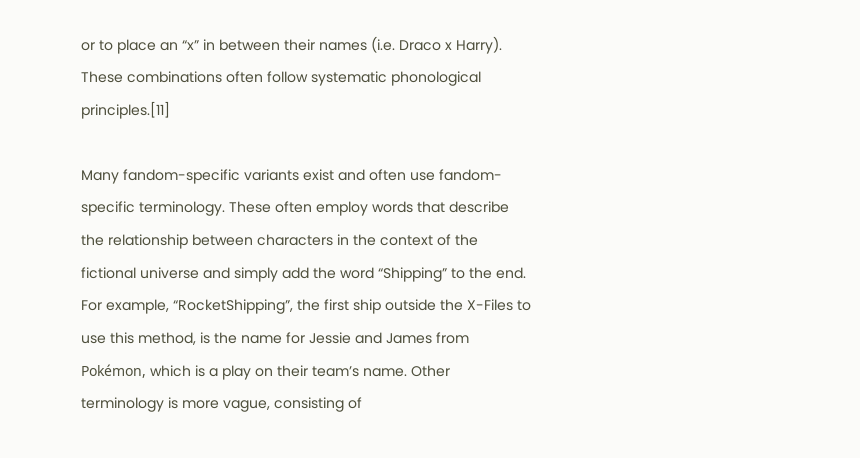or to place an “x” in between their names (i.e. Draco x Harry). These combinations often follow systematic phonological principles.[11]

Many fandom-specific variants exist and often use fandom-specific terminology. These often employ words that describe the relationship between characters in the context of the fictional universe and simply add the word “Shipping” to the end. For example, “RocketShipping”, the first ship outside the X-Files to use this method, is the name for Jessie and James from Pokémon, which is a play on their team’s name. Other terminology is more vague, consisting of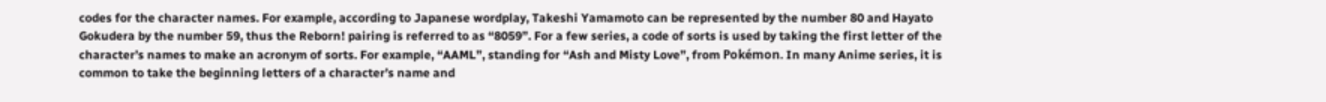codes for the character names. For example, according to Japanese wordplay, Takeshi Yamamoto can be represented by the number 80 and Hayato Gokudera by the number 59, thus the Reborn! pairing is referred to as “8059”. For a few series, a code of sorts is used by taking the first letter of the character’s names to make an acronym of sorts. For example, “AAML”, standing for “Ash and Misty Love”, from Pokémon. In many Anime series, it is common to take the beginning letters of a character’s name and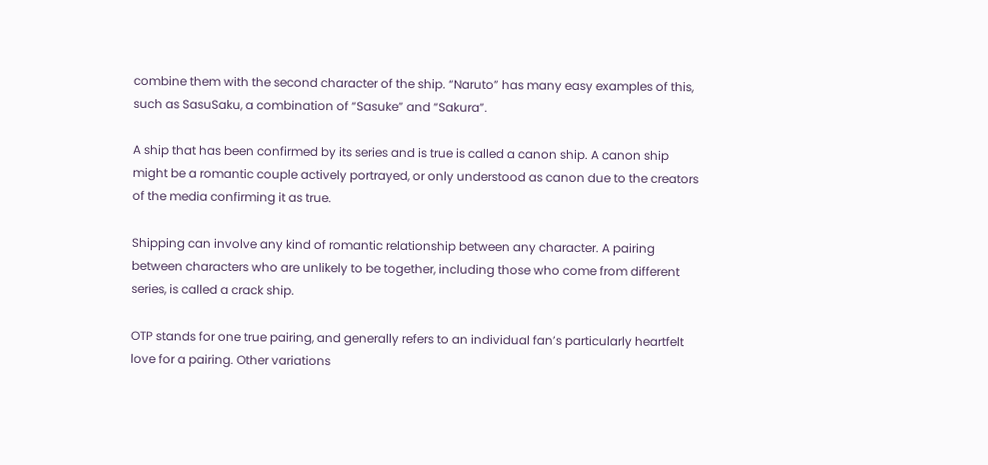combine them with the second character of the ship. “Naruto” has many easy examples of this, such as SasuSaku, a combination of “Sasuke” and “Sakura”.

A ship that has been confirmed by its series and is true is called a canon ship. A canon ship might be a romantic couple actively portrayed, or only understood as canon due to the creators of the media confirming it as true.

Shipping can involve any kind of romantic relationship between any character. A pairing between characters who are unlikely to be together, including those who come from different series, is called a crack ship.

OTP stands for one true pairing, and generally refers to an individual fan’s particularly heartfelt love for a pairing. Other variations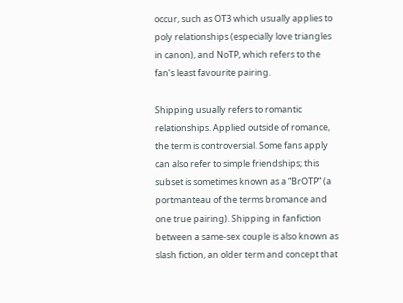occur, such as OT3 which usually applies to poly relationships (especially love triangles in canon), and NoTP, which refers to the fan’s least favourite pairing.

Shipping usually refers to romantic relationships. Applied outside of romance, the term is controversial. Some fans apply can also refer to simple friendships; this subset is sometimes known as a “BrOTP” (a portmanteau of the terms bromance and one true pairing). Shipping in fanfiction between a same-sex couple is also known as slash fiction, an older term and concept that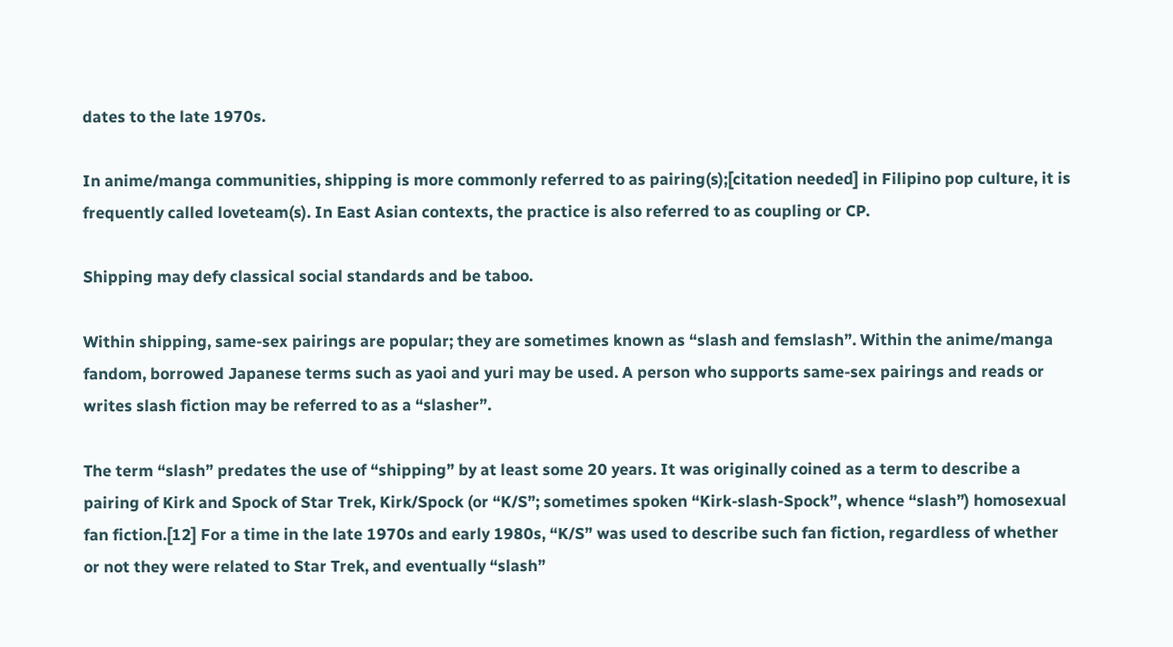dates to the late 1970s.

In anime/manga communities, shipping is more commonly referred to as pairing(s);[citation needed] in Filipino pop culture, it is frequently called loveteam(s). In East Asian contexts, the practice is also referred to as coupling or CP.

Shipping may defy classical social standards and be taboo.

Within shipping, same-sex pairings are popular; they are sometimes known as “slash and femslash”. Within the anime/manga fandom, borrowed Japanese terms such as yaoi and yuri may be used. A person who supports same-sex pairings and reads or writes slash fiction may be referred to as a “slasher”.

The term “slash” predates the use of “shipping” by at least some 20 years. It was originally coined as a term to describe a pairing of Kirk and Spock of Star Trek, Kirk/Spock (or “K/S”; sometimes spoken “Kirk-slash-Spock”, whence “slash”) homosexual fan fiction.[12] For a time in the late 1970s and early 1980s, “K/S” was used to describe such fan fiction, regardless of whether or not they were related to Star Trek, and eventually “slash”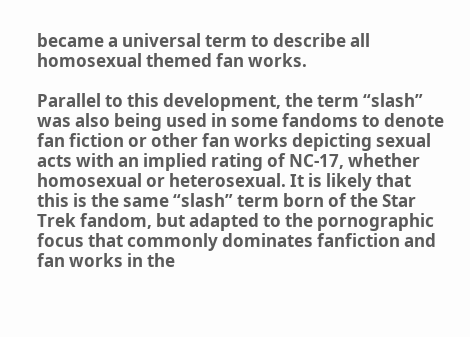became a universal term to describe all homosexual themed fan works.

Parallel to this development, the term “slash” was also being used in some fandoms to denote fan fiction or other fan works depicting sexual acts with an implied rating of NC-17, whether homosexual or heterosexual. It is likely that this is the same “slash” term born of the Star Trek fandom, but adapted to the pornographic focus that commonly dominates fanfiction and fan works in the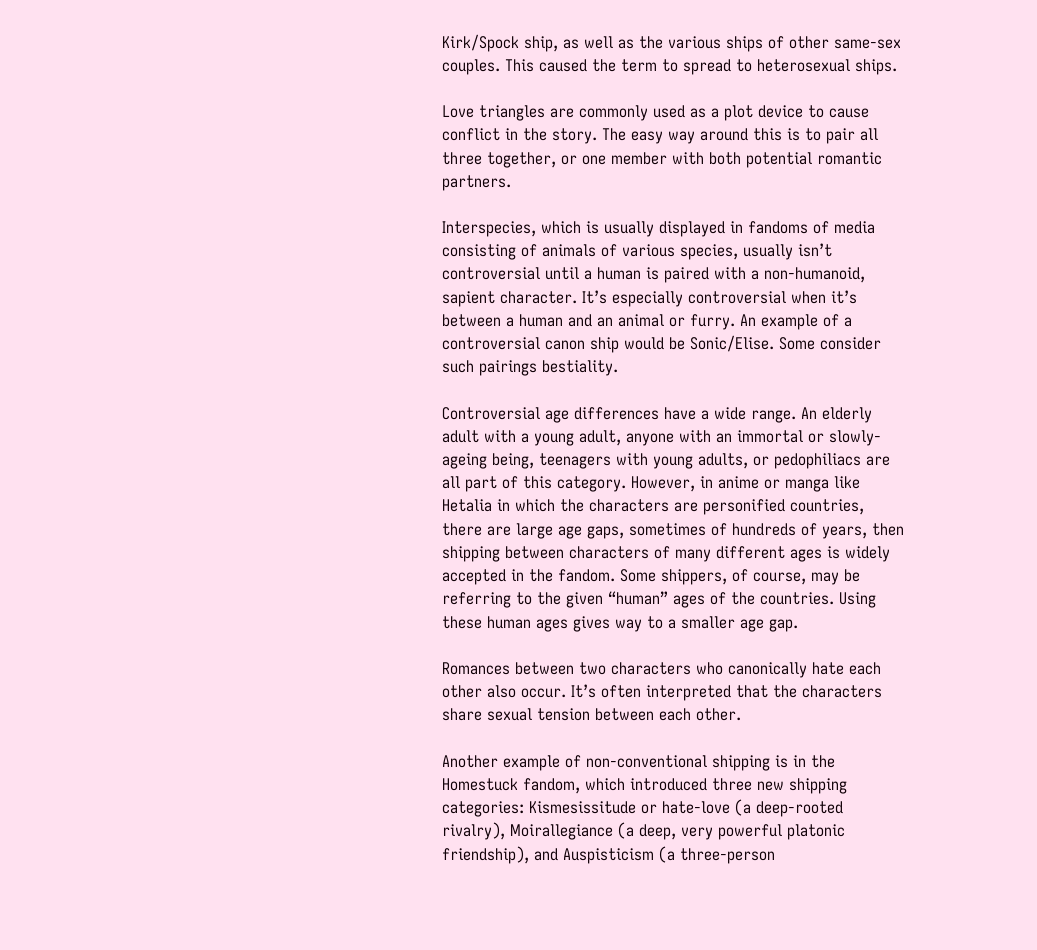Kirk/Spock ship, as well as the various ships of other same-sex couples. This caused the term to spread to heterosexual ships.

Love triangles are commonly used as a plot device to cause conflict in the story. The easy way around this is to pair all three together, or one member with both potential romantic partners.

Interspecies, which is usually displayed in fandoms of media consisting of animals of various species, usually isn’t controversial until a human is paired with a non-humanoid, sapient character. It’s especially controversial when it’s between a human and an animal or furry. An example of a controversial canon ship would be Sonic/Elise. Some consider such pairings bestiality.

Controversial age differences have a wide range. An elderly adult with a young adult, anyone with an immortal or slowly-ageing being, teenagers with young adults, or pedophiliacs are all part of this category. However, in anime or manga like Hetalia in which the characters are personified countries, there are large age gaps, sometimes of hundreds of years, then shipping between characters of many different ages is widely accepted in the fandom. Some shippers, of course, may be referring to the given “human” ages of the countries. Using these human ages gives way to a smaller age gap.

Romances between two characters who canonically hate each other also occur. It’s often interpreted that the characters share sexual tension between each other.

Another example of non-conventional shipping is in the Homestuck fandom, which introduced three new shipping categories: Kismesissitude or hate-love (a deep-rooted rivalry), Moirallegiance (a deep, very powerful platonic friendship), and Auspisticism (a three-person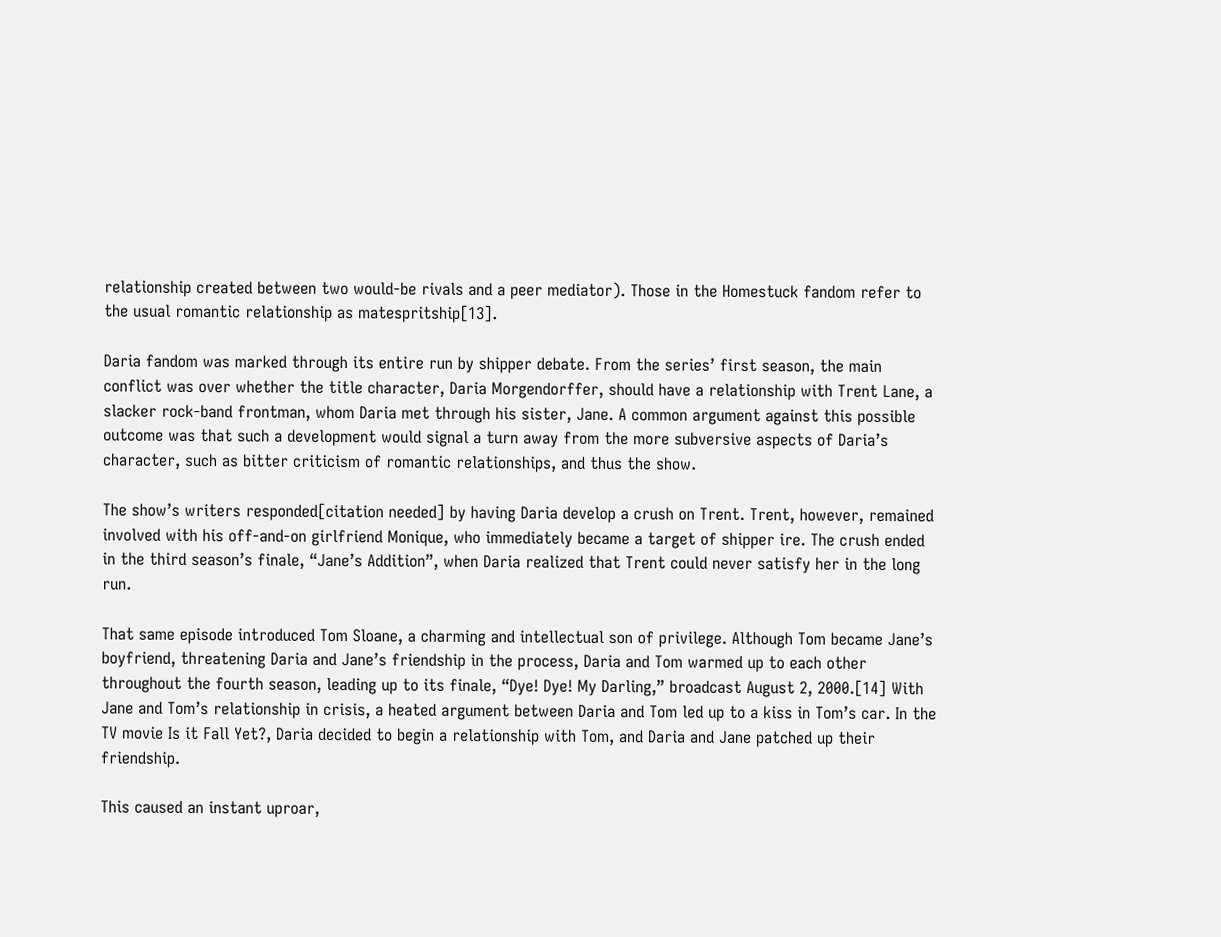relationship created between two would-be rivals and a peer mediator). Those in the Homestuck fandom refer to the usual romantic relationship as matespritship[13].

Daria fandom was marked through its entire run by shipper debate. From the series’ first season, the main conflict was over whether the title character, Daria Morgendorffer, should have a relationship with Trent Lane, a slacker rock-band frontman, whom Daria met through his sister, Jane. A common argument against this possible outcome was that such a development would signal a turn away from the more subversive aspects of Daria’s character, such as bitter criticism of romantic relationships, and thus the show.

The show’s writers responded[citation needed] by having Daria develop a crush on Trent. Trent, however, remained involved with his off-and-on girlfriend Monique, who immediately became a target of shipper ire. The crush ended in the third season’s finale, “Jane’s Addition”, when Daria realized that Trent could never satisfy her in the long run.

That same episode introduced Tom Sloane, a charming and intellectual son of privilege. Although Tom became Jane’s boyfriend, threatening Daria and Jane’s friendship in the process, Daria and Tom warmed up to each other throughout the fourth season, leading up to its finale, “Dye! Dye! My Darling,” broadcast August 2, 2000.[14] With Jane and Tom’s relationship in crisis, a heated argument between Daria and Tom led up to a kiss in Tom’s car. In the TV movie Is it Fall Yet?, Daria decided to begin a relationship with Tom, and Daria and Jane patched up their friendship.

This caused an instant uproar,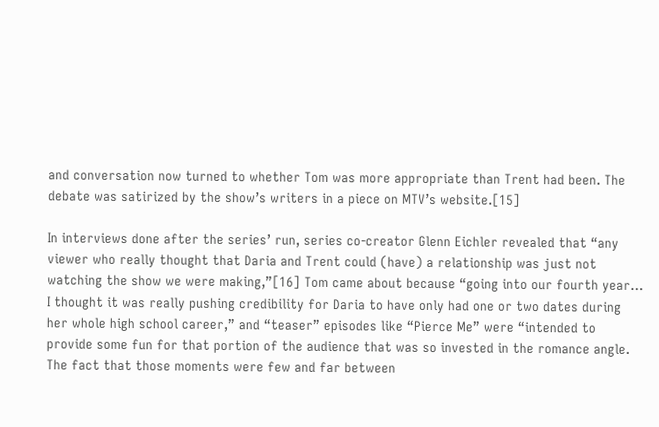and conversation now turned to whether Tom was more appropriate than Trent had been. The debate was satirized by the show’s writers in a piece on MTV’s website.[15]

In interviews done after the series’ run, series co-creator Glenn Eichler revealed that “any viewer who really thought that Daria and Trent could (have) a relationship was just not watching the show we were making,”[16] Tom came about because “going into our fourth year… I thought it was really pushing credibility for Daria to have only had one or two dates during her whole high school career,” and “teaser” episodes like “Pierce Me” were “intended to provide some fun for that portion of the audience that was so invested in the romance angle. The fact that those moments were few and far between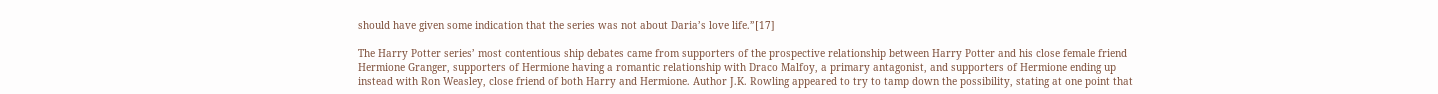should have given some indication that the series was not about Daria’s love life.”[17]

The Harry Potter series’ most contentious ship debates came from supporters of the prospective relationship between Harry Potter and his close female friend Hermione Granger, supporters of Hermione having a romantic relationship with Draco Malfoy, a primary antagonist, and supporters of Hermione ending up instead with Ron Weasley, close friend of both Harry and Hermione. Author J.K. Rowling appeared to try to tamp down the possibility, stating at one point that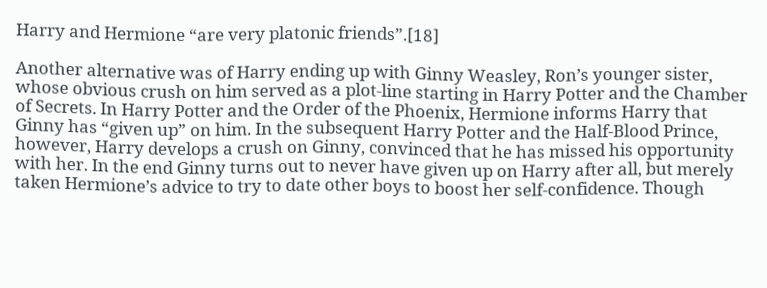Harry and Hermione “are very platonic friends”.[18]

Another alternative was of Harry ending up with Ginny Weasley, Ron’s younger sister, whose obvious crush on him served as a plot-line starting in Harry Potter and the Chamber of Secrets. In Harry Potter and the Order of the Phoenix, Hermione informs Harry that Ginny has “given up” on him. In the subsequent Harry Potter and the Half-Blood Prince, however, Harry develops a crush on Ginny, convinced that he has missed his opportunity with her. In the end Ginny turns out to never have given up on Harry after all, but merely taken Hermione’s advice to try to date other boys to boost her self-confidence. Though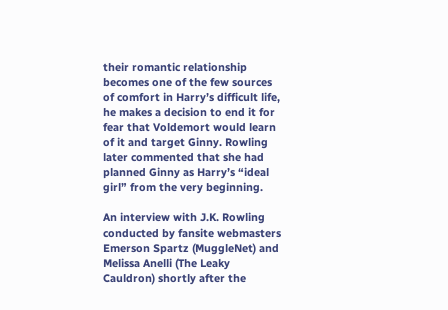their romantic relationship becomes one of the few sources of comfort in Harry’s difficult life, he makes a decision to end it for fear that Voldemort would learn of it and target Ginny. Rowling later commented that she had planned Ginny as Harry’s “ideal girl” from the very beginning.

An interview with J.K. Rowling conducted by fansite webmasters Emerson Spartz (MuggleNet) and Melissa Anelli (The Leaky Cauldron) shortly after the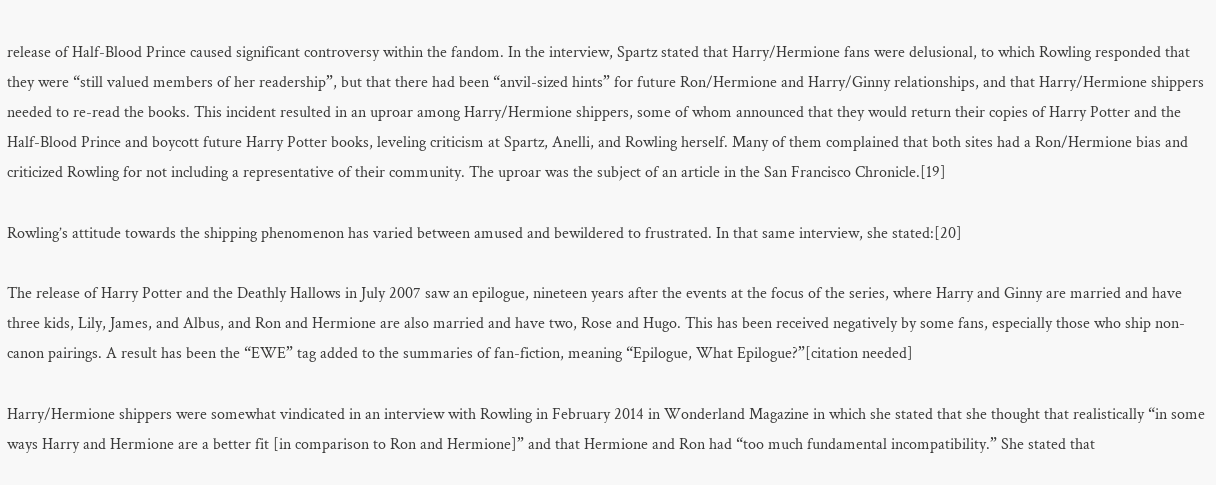release of Half-Blood Prince caused significant controversy within the fandom. In the interview, Spartz stated that Harry/Hermione fans were delusional, to which Rowling responded that they were “still valued members of her readership”, but that there had been “anvil-sized hints” for future Ron/Hermione and Harry/Ginny relationships, and that Harry/Hermione shippers needed to re-read the books. This incident resulted in an uproar among Harry/Hermione shippers, some of whom announced that they would return their copies of Harry Potter and the Half-Blood Prince and boycott future Harry Potter books, leveling criticism at Spartz, Anelli, and Rowling herself. Many of them complained that both sites had a Ron/Hermione bias and criticized Rowling for not including a representative of their community. The uproar was the subject of an article in the San Francisco Chronicle.[19]

Rowling’s attitude towards the shipping phenomenon has varied between amused and bewildered to frustrated. In that same interview, she stated:[20]

The release of Harry Potter and the Deathly Hallows in July 2007 saw an epilogue, nineteen years after the events at the focus of the series, where Harry and Ginny are married and have three kids, Lily, James, and Albus, and Ron and Hermione are also married and have two, Rose and Hugo. This has been received negatively by some fans, especially those who ship non-canon pairings. A result has been the “EWE” tag added to the summaries of fan-fiction, meaning “Epilogue, What Epilogue?”[citation needed]

Harry/Hermione shippers were somewhat vindicated in an interview with Rowling in February 2014 in Wonderland Magazine in which she stated that she thought that realistically “in some ways Harry and Hermione are a better fit [in comparison to Ron and Hermione]” and that Hermione and Ron had “too much fundamental incompatibility.” She stated that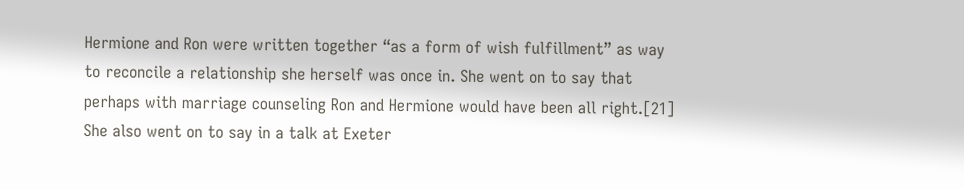Hermione and Ron were written together “as a form of wish fulfillment” as way to reconcile a relationship she herself was once in. She went on to say that perhaps with marriage counseling Ron and Hermione would have been all right.[21] She also went on to say in a talk at Exeter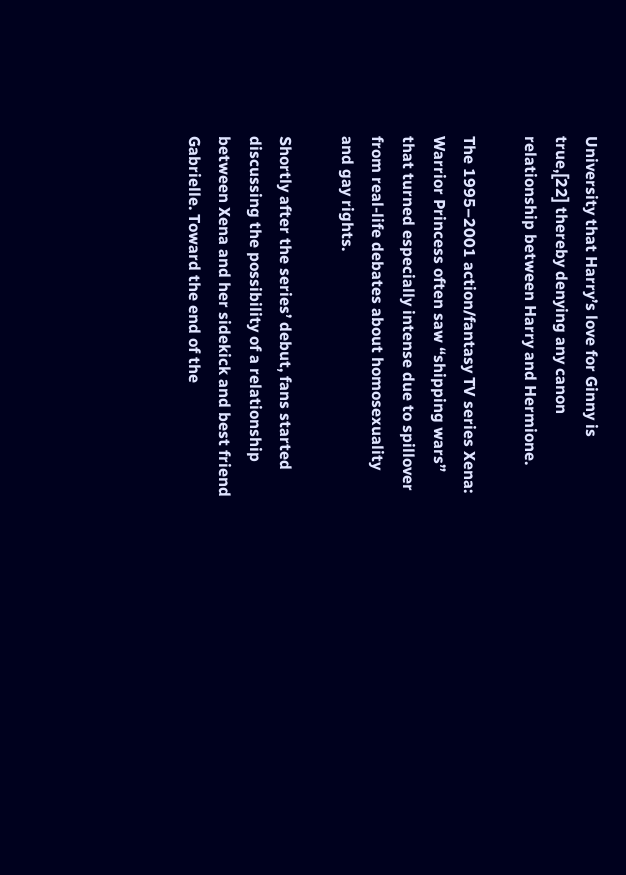University that Harry’s love for Ginny is true,[22] thereby denying any canon relationship between Harry and Hermione.

The 1995–2001 action/fantasy TV series Xena: Warrior Princess often saw “shipping wars” that turned especially intense due to spillover from real-life debates about homosexuality and gay rights.

Shortly after the series’ debut, fans started discussing the possibility of a relationship between Xena and her sidekick and best friend Gabrielle. Toward the end of the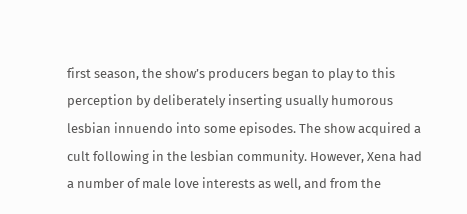first season, the show’s producers began to play to this perception by deliberately inserting usually humorous lesbian innuendo into some episodes. The show acquired a cult following in the lesbian community. However, Xena had a number of male love interests as well, and from the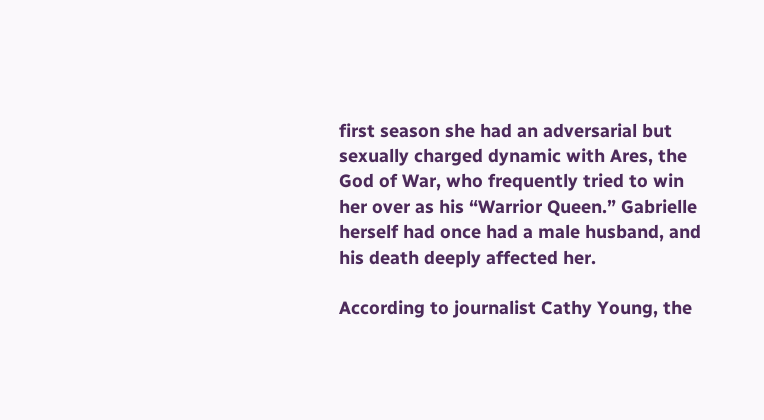first season she had an adversarial but sexually charged dynamic with Ares, the God of War, who frequently tried to win her over as his “Warrior Queen.” Gabrielle herself had once had a male husband, and his death deeply affected her.

According to journalist Cathy Young, the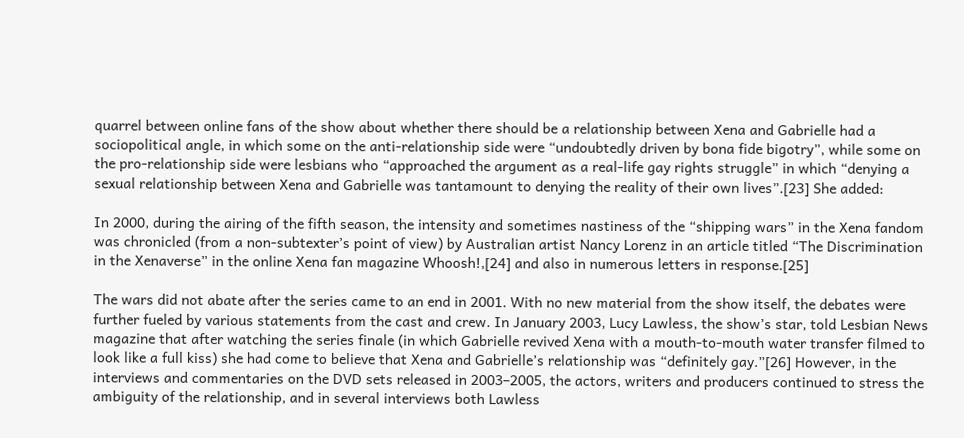quarrel between online fans of the show about whether there should be a relationship between Xena and Gabrielle had a sociopolitical angle, in which some on the anti-relationship side were “undoubtedly driven by bona fide bigotry”, while some on the pro-relationship side were lesbians who “approached the argument as a real-life gay rights struggle” in which “denying a sexual relationship between Xena and Gabrielle was tantamount to denying the reality of their own lives”.[23] She added:

In 2000, during the airing of the fifth season, the intensity and sometimes nastiness of the “shipping wars” in the Xena fandom was chronicled (from a non-subtexter’s point of view) by Australian artist Nancy Lorenz in an article titled “The Discrimination in the Xenaverse” in the online Xena fan magazine Whoosh!,[24] and also in numerous letters in response.[25]

The wars did not abate after the series came to an end in 2001. With no new material from the show itself, the debates were further fueled by various statements from the cast and crew. In January 2003, Lucy Lawless, the show’s star, told Lesbian News magazine that after watching the series finale (in which Gabrielle revived Xena with a mouth-to-mouth water transfer filmed to look like a full kiss) she had come to believe that Xena and Gabrielle’s relationship was “definitely gay.”[26] However, in the interviews and commentaries on the DVD sets released in 2003–2005, the actors, writers and producers continued to stress the ambiguity of the relationship, and in several interviews both Lawless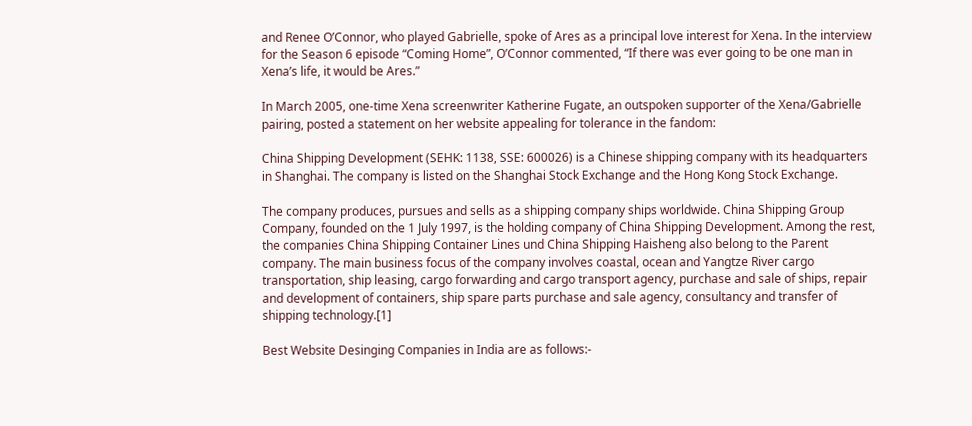and Renee O’Connor, who played Gabrielle, spoke of Ares as a principal love interest for Xena. In the interview for the Season 6 episode “Coming Home”, O’Connor commented, “If there was ever going to be one man in Xena’s life, it would be Ares.”

In March 2005, one-time Xena screenwriter Katherine Fugate, an outspoken supporter of the Xena/Gabrielle pairing, posted a statement on her website appealing for tolerance in the fandom:

China Shipping Development (SEHK: 1138, SSE: 600026) is a Chinese shipping company with its headquarters in Shanghai. The company is listed on the Shanghai Stock Exchange and the Hong Kong Stock Exchange.

The company produces, pursues and sells as a shipping company ships worldwide. China Shipping Group Company, founded on the 1 July 1997, is the holding company of China Shipping Development. Among the rest, the companies China Shipping Container Lines und China Shipping Haisheng also belong to the Parent company. The main business focus of the company involves coastal, ocean and Yangtze River cargo transportation, ship leasing, cargo forwarding and cargo transport agency, purchase and sale of ships, repair and development of containers, ship spare parts purchase and sale agency, consultancy and transfer of shipping technology.[1]

Best Website Desinging Companies in India are as follows:-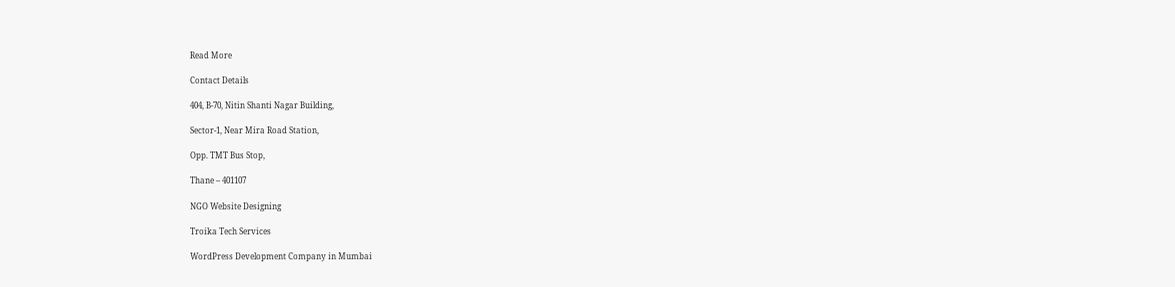Read More

Contact Details

404, B-70, Nitin Shanti Nagar Building,

Sector-1, Near Mira Road Station,

Opp. TMT Bus Stop,

Thane – 401107

NGO Website Designing

Troika Tech Services

WordPress Development Company in Mumbai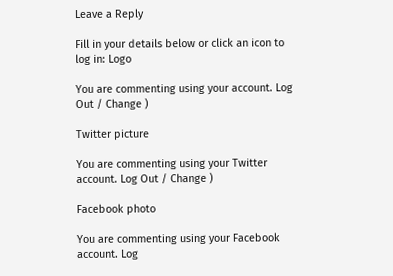Leave a Reply

Fill in your details below or click an icon to log in: Logo

You are commenting using your account. Log Out / Change )

Twitter picture

You are commenting using your Twitter account. Log Out / Change )

Facebook photo

You are commenting using your Facebook account. Log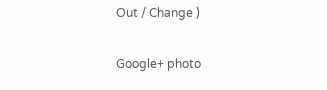Out / Change )

Google+ photo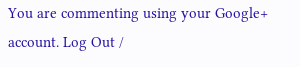You are commenting using your Google+ account. Log Out /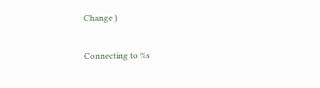Change )

Connecting to %s